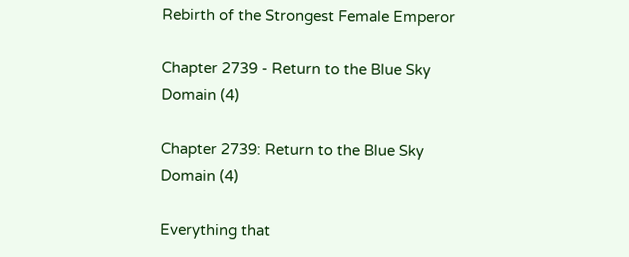Rebirth of the Strongest Female Emperor

Chapter 2739 - Return to the Blue Sky Domain (4)

Chapter 2739: Return to the Blue Sky Domain (4)

Everything that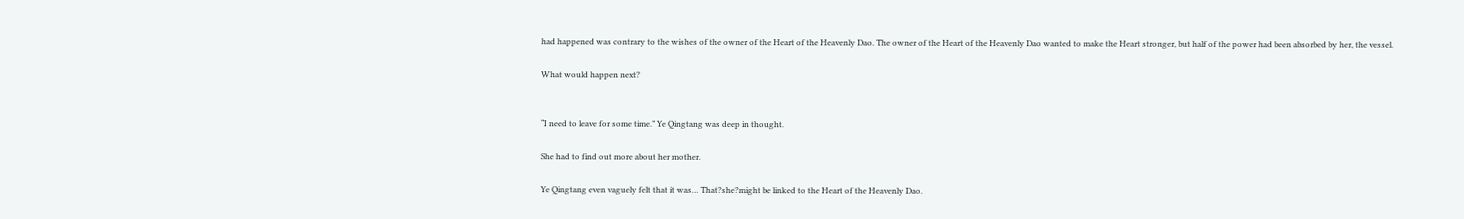had happened was contrary to the wishes of the owner of the Heart of the Heavenly Dao. The owner of the Heart of the Heavenly Dao wanted to make the Heart stronger, but half of the power had been absorbed by her, the vessel.

What would happen next?


“I need to leave for some time.” Ye Qingtang was deep in thought.

She had to find out more about her mother.

Ye Qingtang even vaguely felt that it was… That?she?might be linked to the Heart of the Heavenly Dao.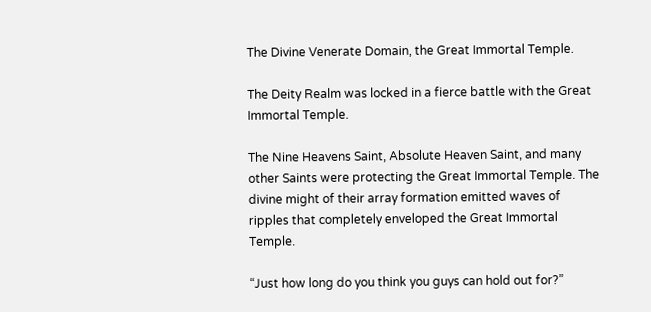The Divine Venerate Domain, the Great Immortal Temple.

The Deity Realm was locked in a fierce battle with the Great Immortal Temple.

The Nine Heavens Saint, Absolute Heaven Saint, and many other Saints were protecting the Great Immortal Temple. The divine might of their array formation emitted waves of ripples that completely enveloped the Great Immortal Temple.

“Just how long do you think you guys can hold out for?”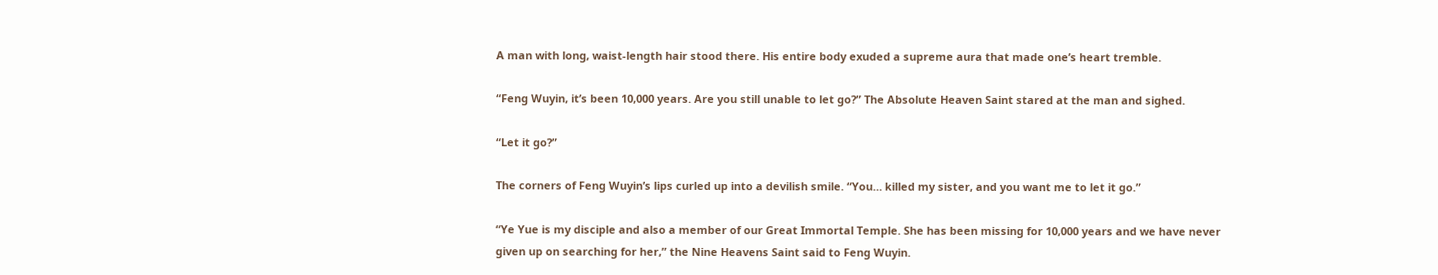A man with long, waist-length hair stood there. His entire body exuded a supreme aura that made one’s heart tremble.

“Feng Wuyin, it’s been 10,000 years. Are you still unable to let go?” The Absolute Heaven Saint stared at the man and sighed.

“Let it go?”

The corners of Feng Wuyin’s lips curled up into a devilish smile. “You… killed my sister, and you want me to let it go.”

“Ye Yue is my disciple and also a member of our Great Immortal Temple. She has been missing for 10,000 years and we have never given up on searching for her,” the Nine Heavens Saint said to Feng Wuyin.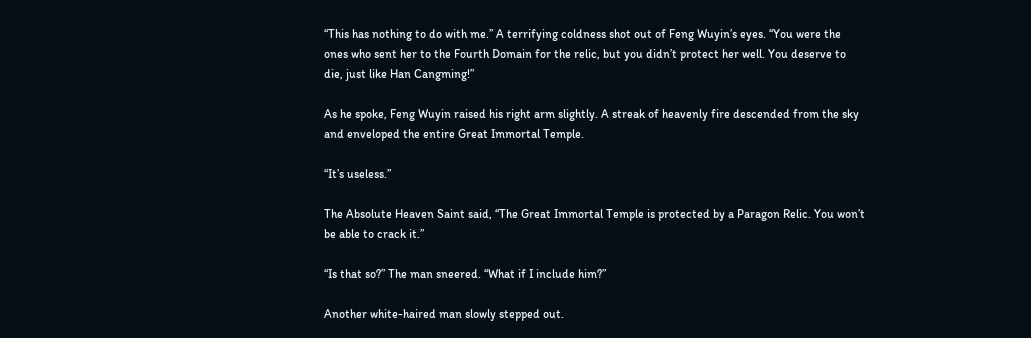“This has nothing to do with me.” A terrifying coldness shot out of Feng Wuyin’s eyes. “You were the ones who sent her to the Fourth Domain for the relic, but you didn’t protect her well. You deserve to die, just like Han Cangming!”

As he spoke, Feng Wuyin raised his right arm slightly. A streak of heavenly fire descended from the sky and enveloped the entire Great Immortal Temple.

“It’s useless.”

The Absolute Heaven Saint said, “The Great Immortal Temple is protected by a Paragon Relic. You won’t be able to crack it.”

“Is that so?” The man sneered. “What if I include him?”

Another white-haired man slowly stepped out.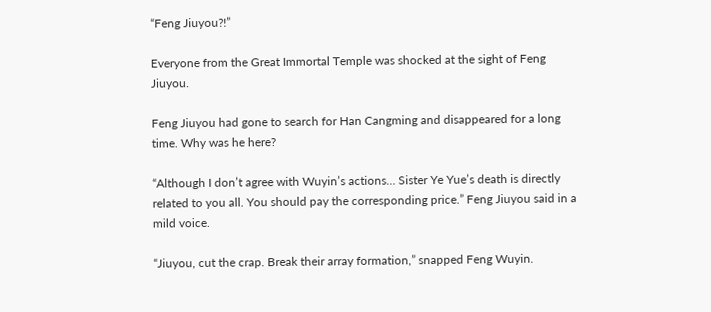“Feng Jiuyou?!”

Everyone from the Great Immortal Temple was shocked at the sight of Feng Jiuyou.

Feng Jiuyou had gone to search for Han Cangming and disappeared for a long time. Why was he here?

“Although I don’t agree with Wuyin’s actions… Sister Ye Yue’s death is directly related to you all. You should pay the corresponding price.” Feng Jiuyou said in a mild voice.

“Jiuyou, cut the crap. Break their array formation,” snapped Feng Wuyin.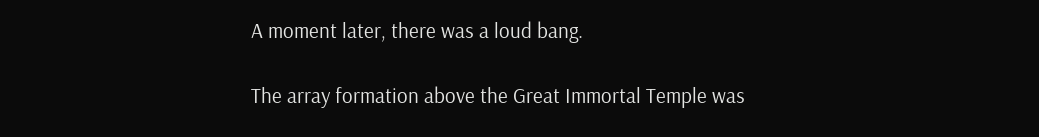A moment later, there was a loud bang.

The array formation above the Great Immortal Temple was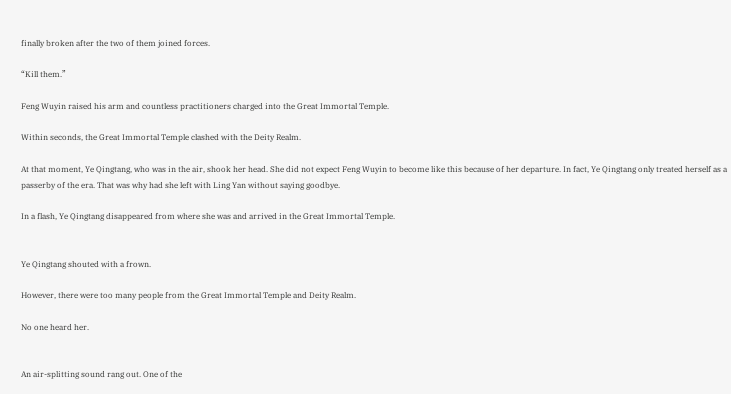finally broken after the two of them joined forces.

“Kill them.”

Feng Wuyin raised his arm and countless practitioners charged into the Great Immortal Temple.

Within seconds, the Great Immortal Temple clashed with the Deity Realm.

At that moment, Ye Qingtang, who was in the air, shook her head. She did not expect Feng Wuyin to become like this because of her departure. In fact, Ye Qingtang only treated herself as a passerby of the era. That was why had she left with Ling Yan without saying goodbye.

In a flash, Ye Qingtang disappeared from where she was and arrived in the Great Immortal Temple.


Ye Qingtang shouted with a frown.

However, there were too many people from the Great Immortal Temple and Deity Realm.

No one heard her.


An air-splitting sound rang out. One of the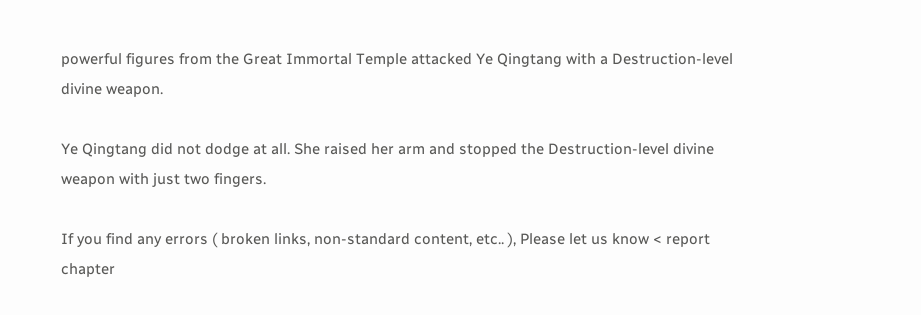powerful figures from the Great Immortal Temple attacked Ye Qingtang with a Destruction-level divine weapon.

Ye Qingtang did not dodge at all. She raised her arm and stopped the Destruction-level divine weapon with just two fingers.

If you find any errors ( broken links, non-standard content, etc.. ), Please let us know < report chapter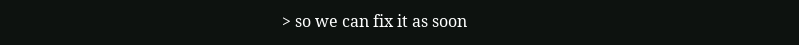> so we can fix it as soon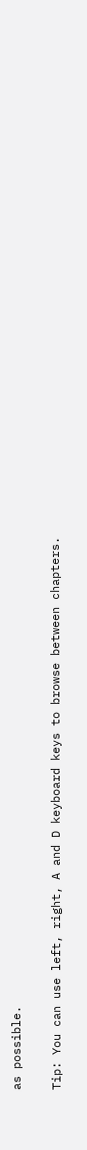as possible.

Tip: You can use left, right, A and D keyboard keys to browse between chapters.